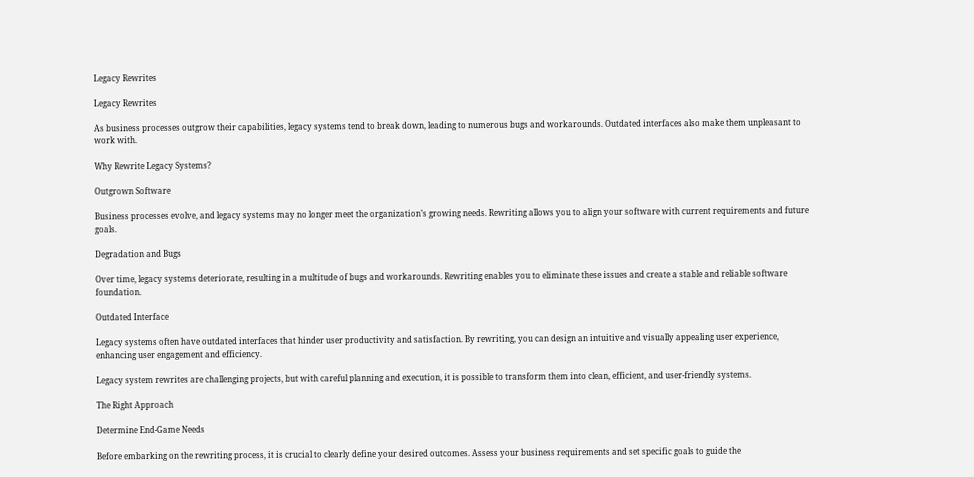Legacy Rewrites

Legacy Rewrites

As business processes outgrow their capabilities, legacy systems tend to break down, leading to numerous bugs and workarounds. Outdated interfaces also make them unpleasant to work with.

Why Rewrite Legacy Systems?

Outgrown Software

Business processes evolve, and legacy systems may no longer meet the organization’s growing needs. Rewriting allows you to align your software with current requirements and future goals.

Degradation and Bugs

Over time, legacy systems deteriorate, resulting in a multitude of bugs and workarounds. Rewriting enables you to eliminate these issues and create a stable and reliable software foundation.

Outdated Interface

Legacy systems often have outdated interfaces that hinder user productivity and satisfaction. By rewriting, you can design an intuitive and visually appealing user experience, enhancing user engagement and efficiency.

Legacy system rewrites are challenging projects, but with careful planning and execution, it is possible to transform them into clean, efficient, and user-friendly systems.

The Right Approach

Determine End-Game Needs

Before embarking on the rewriting process, it is crucial to clearly define your desired outcomes. Assess your business requirements and set specific goals to guide the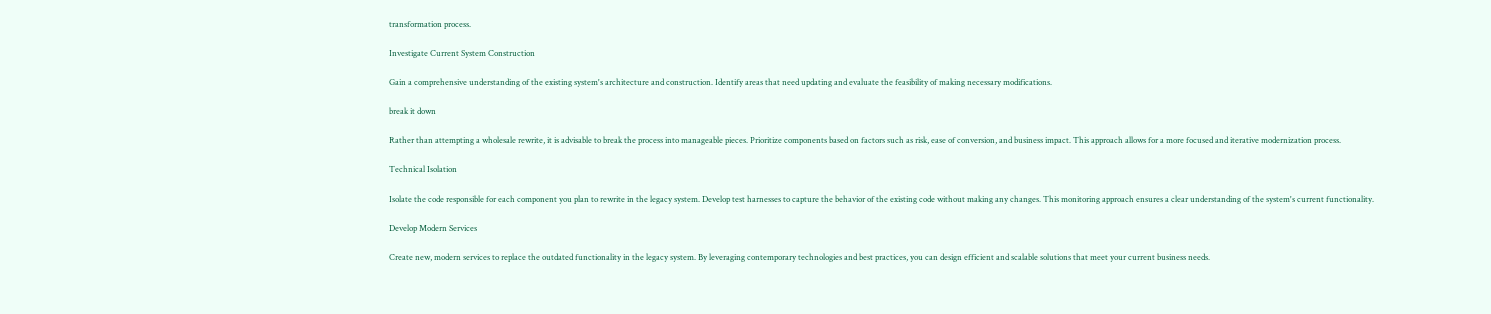transformation process.

Investigate Current System Construction

Gain a comprehensive understanding of the existing system's architecture and construction. Identify areas that need updating and evaluate the feasibility of making necessary modifications.

break it down

Rather than attempting a wholesale rewrite, it is advisable to break the process into manageable pieces. Prioritize components based on factors such as risk, ease of conversion, and business impact. This approach allows for a more focused and iterative modernization process.

Technical Isolation

Isolate the code responsible for each component you plan to rewrite in the legacy system. Develop test harnesses to capture the behavior of the existing code without making any changes. This monitoring approach ensures a clear understanding of the system's current functionality.

Develop Modern Services

Create new, modern services to replace the outdated functionality in the legacy system. By leveraging contemporary technologies and best practices, you can design efficient and scalable solutions that meet your current business needs.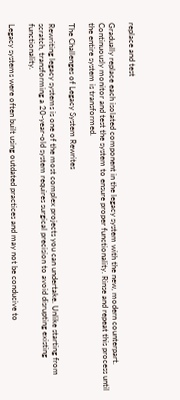replace and test

Gradually replace each isolated component in the legacy system with the new, modern counterpart. Continuously monitor and test the system to ensure proper functionality. Rinse and repeat this process until the entire system is transformed.

The Challenges of Legacy System Rewrites

Rewriting legacy systems is one of the most complex projects you can undertake. Unlike starting from scratch, transforming a 20-year-old system requires surgical precision to avoid disrupting existing functionality.

Legacy systems were often built using outdated practices and may not be conducive to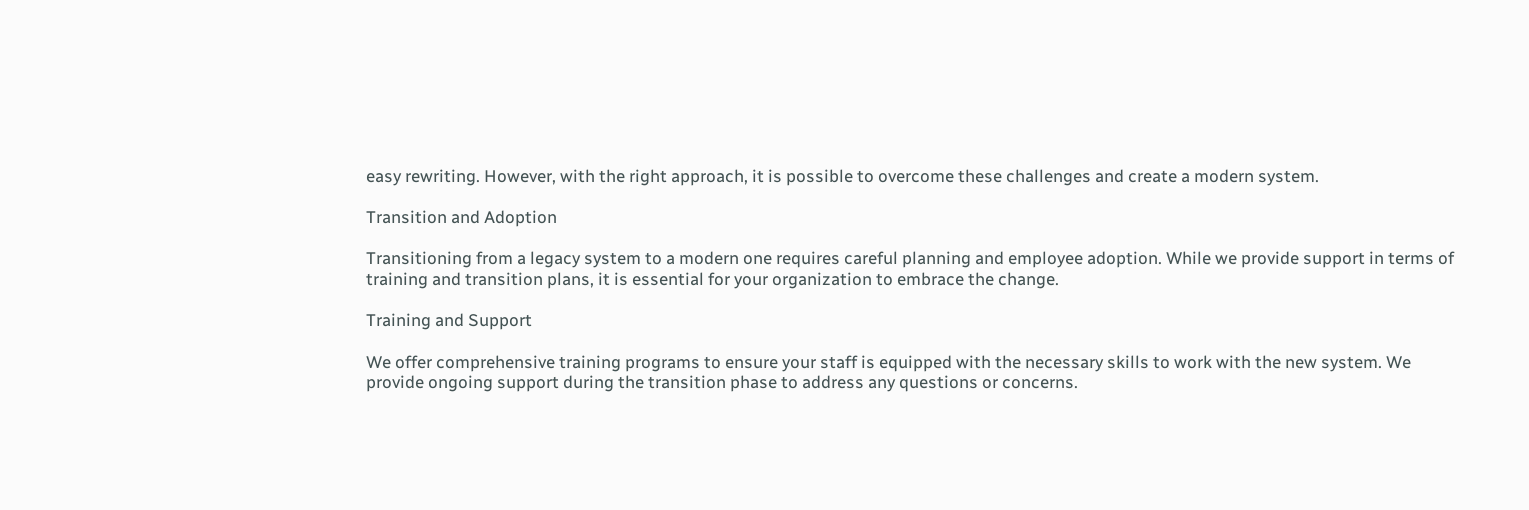easy rewriting. However, with the right approach, it is possible to overcome these challenges and create a modern system.

Transition and Adoption

Transitioning from a legacy system to a modern one requires careful planning and employee adoption. While we provide support in terms of training and transition plans, it is essential for your organization to embrace the change.

Training and Support

We offer comprehensive training programs to ensure your staff is equipped with the necessary skills to work with the new system. We provide ongoing support during the transition phase to address any questions or concerns.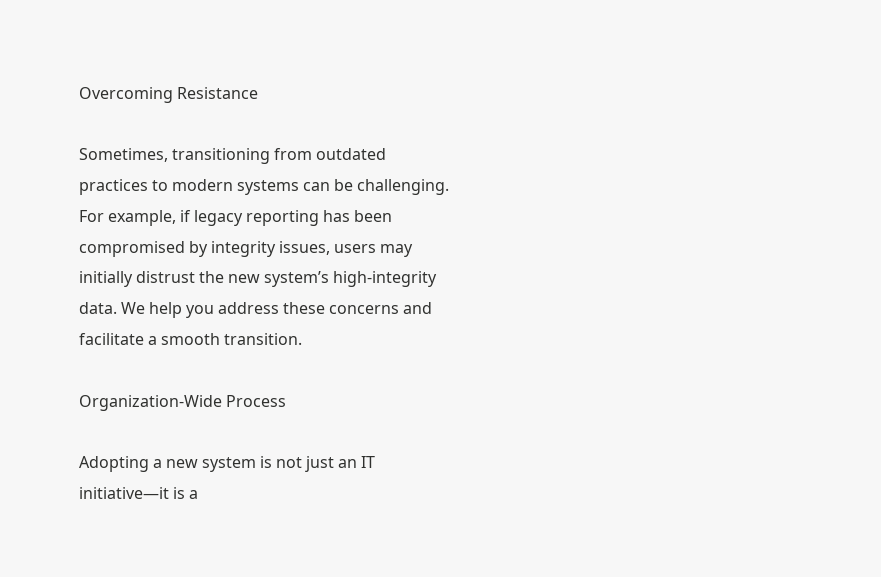Overcoming Resistance

Sometimes, transitioning from outdated practices to modern systems can be challenging. For example, if legacy reporting has been compromised by integrity issues, users may initially distrust the new system’s high-integrity data. We help you address these concerns and facilitate a smooth transition.

Organization-Wide Process

Adopting a new system is not just an IT initiative—it is a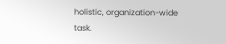holistic, organization-wide task.